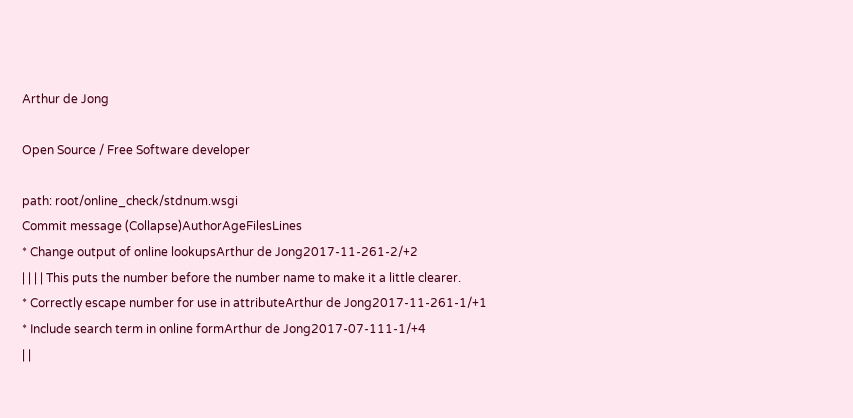Arthur de Jong

Open Source / Free Software developer

path: root/online_check/stdnum.wsgi
Commit message (Collapse)AuthorAgeFilesLines
* Change output of online lookupsArthur de Jong2017-11-261-2/+2
| | | | This puts the number before the number name to make it a little clearer.
* Correctly escape number for use in attributeArthur de Jong2017-11-261-1/+1
* Include search term in online formArthur de Jong2017-07-111-1/+4
| |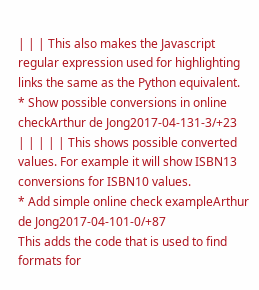| | | This also makes the Javascript regular expression used for highlighting links the same as the Python equivalent.
* Show possible conversions in online checkArthur de Jong2017-04-131-3/+23
| | | | | This shows possible converted values. For example it will show ISBN13 conversions for ISBN10 values.
* Add simple online check exampleArthur de Jong2017-04-101-0/+87
This adds the code that is used to find formats for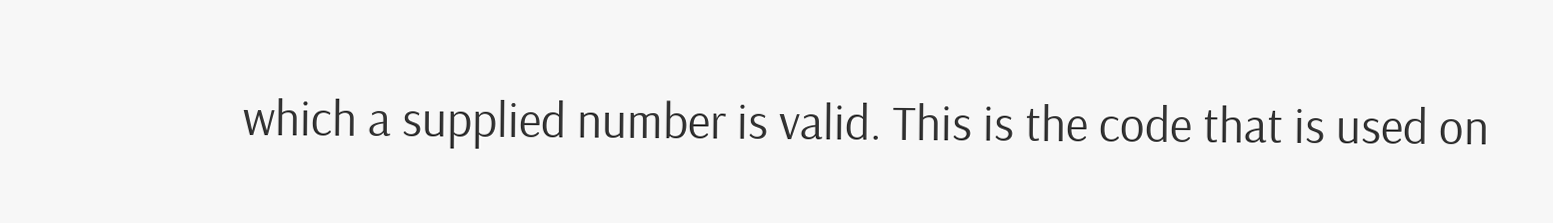which a supplied number is valid. This is the code that is used on